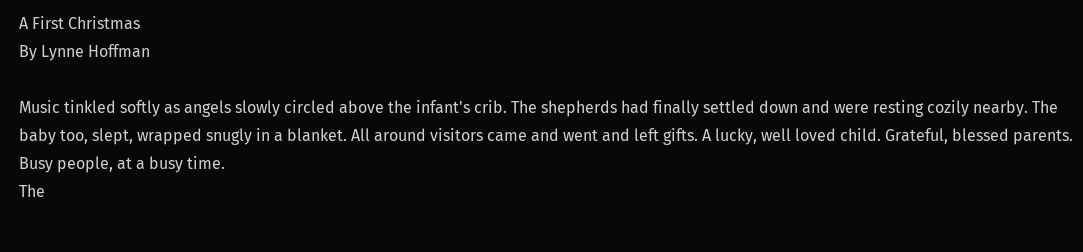A First Christmas
By Lynne Hoffman

Music tinkled softly as angels slowly circled above the infant's crib. The shepherds had finally settled down and were resting cozily nearby. The baby too, slept, wrapped snugly in a blanket. All around visitors came and went and left gifts. A lucky, well loved child. Grateful, blessed parents. Busy people, at a busy time.
The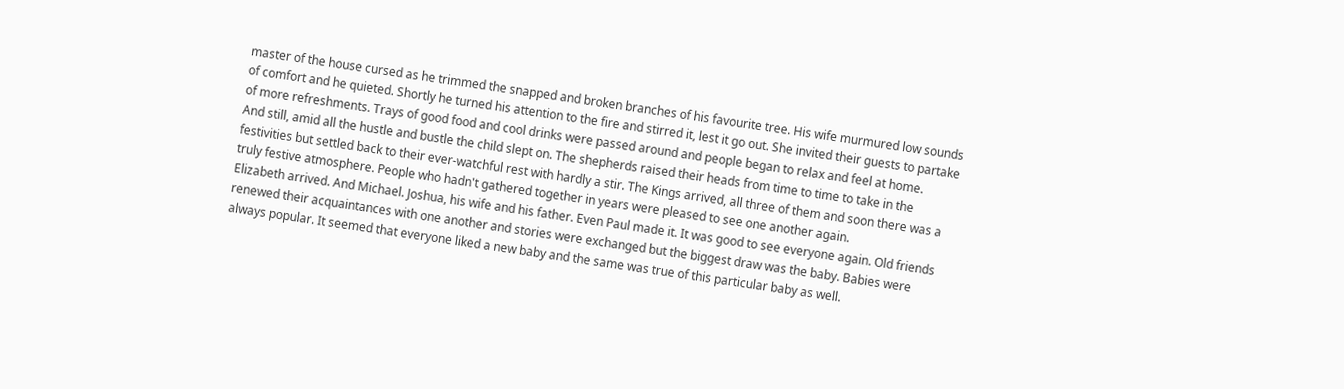master of the house cursed as he trimmed the snapped and broken branches of his favourite tree. His wife murmured low sounds of comfort and he quieted. Shortly he turned his attention to the fire and stirred it, lest it go out. She invited their guests to partake of more refreshments. Trays of good food and cool drinks were passed around and people began to relax and feel at home.
And still, amid all the hustle and bustle the child slept on. The shepherds raised their heads from time to time to take in the festivities but settled back to their ever-watchful rest with hardly a stir. The Kings arrived, all three of them and soon there was a truly festive atmosphere. People who hadn't gathered together in years were pleased to see one another again.
Elizabeth arrived. And Michael. Joshua, his wife and his father. Even Paul made it. It was good to see everyone again. Old friends renewed their acquaintances with one another and stories were exchanged but the biggest draw was the baby. Babies were always popular. It seemed that everyone liked a new baby and the same was true of this particular baby as well.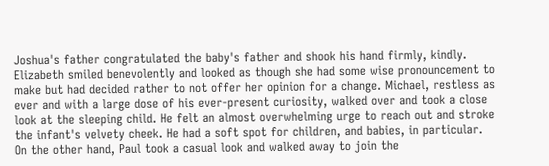Joshua's father congratulated the baby's father and shook his hand firmly, kindly. Elizabeth smiled benevolently and looked as though she had some wise pronouncement to make but had decided rather to not offer her opinion for a change. Michael, restless as ever and with a large dose of his ever-present curiosity, walked over and took a close look at the sleeping child. He felt an almost overwhelming urge to reach out and stroke the infant's velvety cheek. He had a soft spot for children, and babies, in particular.
On the other hand, Paul took a casual look and walked away to join the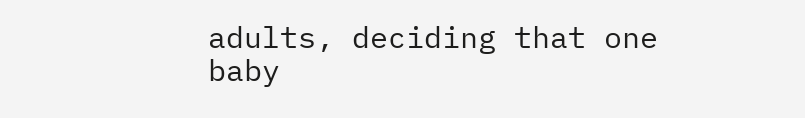adults, deciding that one baby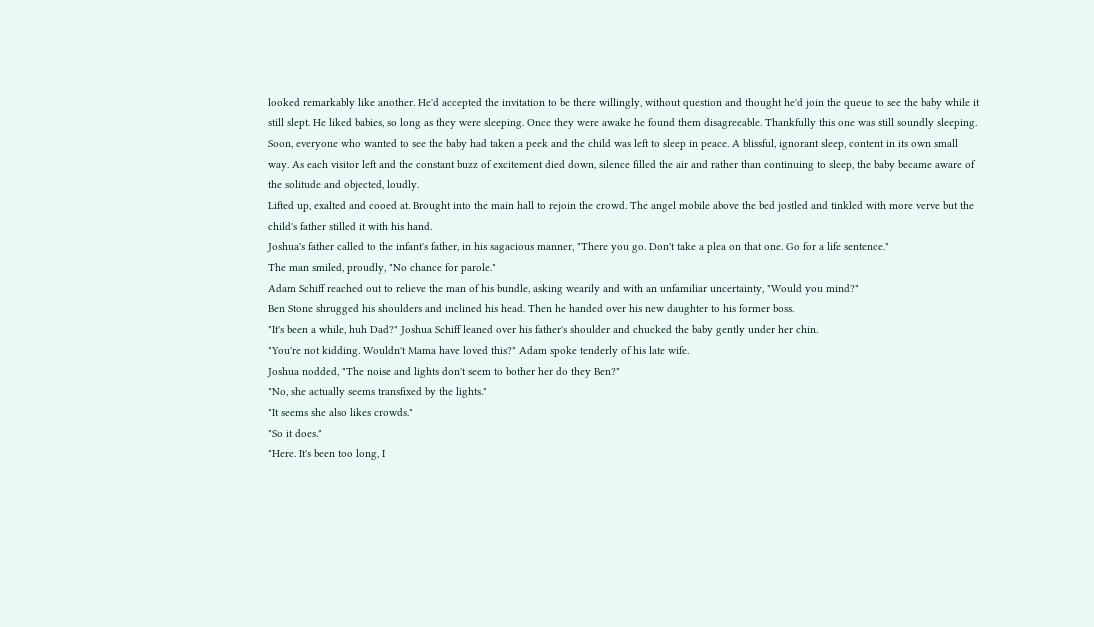looked remarkably like another. He'd accepted the invitation to be there willingly, without question and thought he'd join the queue to see the baby while it still slept. He liked babies, so long as they were sleeping. Once they were awake he found them disagreeable. Thankfully this one was still soundly sleeping.
Soon, everyone who wanted to see the baby had taken a peek and the child was left to sleep in peace. A blissful, ignorant sleep, content in its own small way. As each visitor left and the constant buzz of excitement died down, silence filled the air and rather than continuing to sleep, the baby became aware of the solitude and objected, loudly.
Lifted up, exalted and cooed at. Brought into the main hall to rejoin the crowd. The angel mobile above the bed jostled and tinkled with more verve but the child's father stilled it with his hand.
Joshua's father called to the infant's father, in his sagacious manner, "There you go. Don't take a plea on that one. Go for a life sentence."
The man smiled, proudly, "No chance for parole."
Adam Schiff reached out to relieve the man of his bundle, asking wearily and with an unfamiliar uncertainty, "Would you mind?"
Ben Stone shrugged his shoulders and inclined his head. Then he handed over his new daughter to his former boss.
"It's been a while, huh Dad?" Joshua Schiff leaned over his father's shoulder and chucked the baby gently under her chin.
"You're not kidding. Wouldn't Mama have loved this?" Adam spoke tenderly of his late wife.
Joshua nodded, "The noise and lights don't seem to bother her do they Ben?"
"No, she actually seems transfixed by the lights."
"It seems she also likes crowds."
"So it does."
"Here. It's been too long, I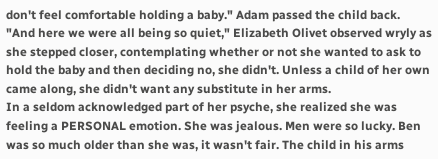don't feel comfortable holding a baby." Adam passed the child back.
"And here we were all being so quiet," Elizabeth Olivet observed wryly as she stepped closer, contemplating whether or not she wanted to ask to hold the baby and then deciding no, she didn't. Unless a child of her own came along, she didn't want any substitute in her arms.
In a seldom acknowledged part of her psyche, she realized she was feeling a PERSONAL emotion. She was jealous. Men were so lucky. Ben was so much older than she was, it wasn't fair. The child in his arms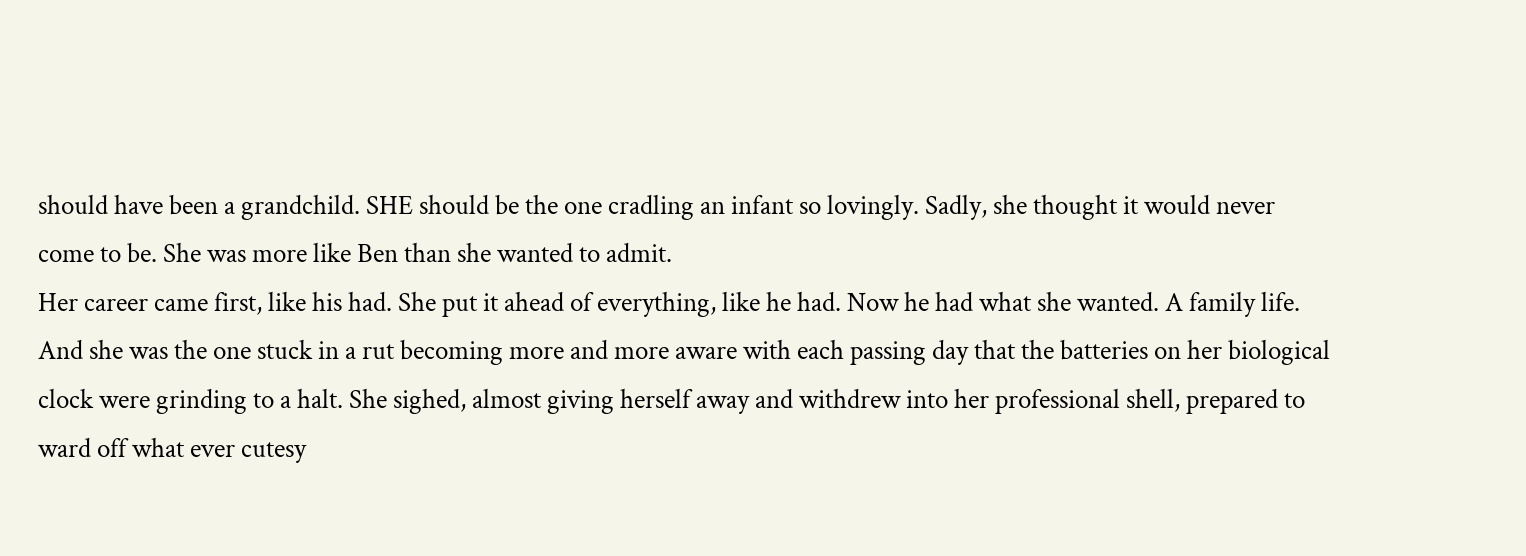should have been a grandchild. SHE should be the one cradling an infant so lovingly. Sadly, she thought it would never come to be. She was more like Ben than she wanted to admit.
Her career came first, like his had. She put it ahead of everything, like he had. Now he had what she wanted. A family life. And she was the one stuck in a rut becoming more and more aware with each passing day that the batteries on her biological clock were grinding to a halt. She sighed, almost giving herself away and withdrew into her professional shell, prepared to ward off what ever cutesy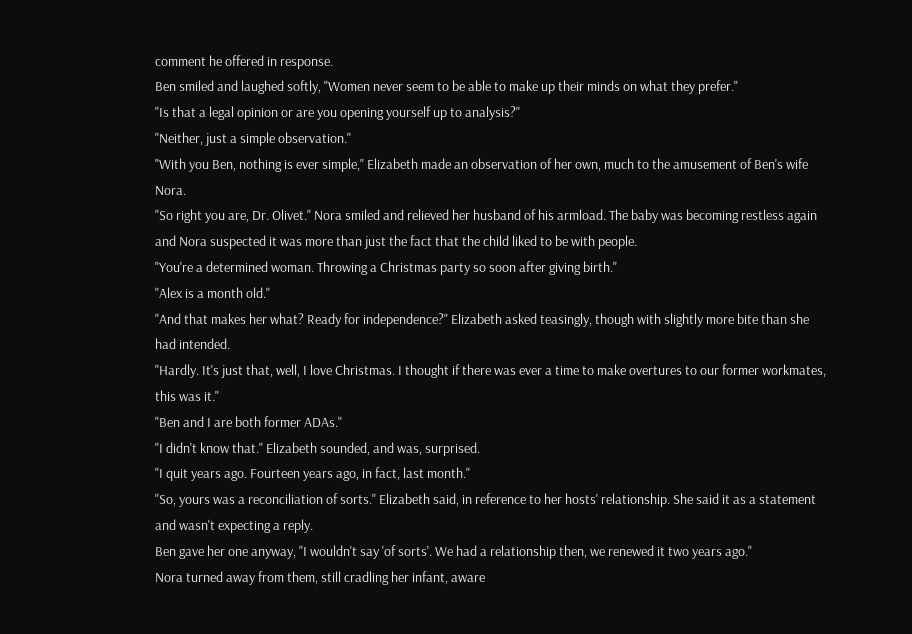comment he offered in response.
Ben smiled and laughed softly, "Women never seem to be able to make up their minds on what they prefer."
"Is that a legal opinion or are you opening yourself up to analysis?"
"Neither, just a simple observation."
"With you Ben, nothing is ever simple," Elizabeth made an observation of her own, much to the amusement of Ben's wife Nora.
"So right you are, Dr. Olivet." Nora smiled and relieved her husband of his armload. The baby was becoming restless again and Nora suspected it was more than just the fact that the child liked to be with people.
"You're a determined woman. Throwing a Christmas party so soon after giving birth."
"Alex is a month old."
"And that makes her what? Ready for independence?" Elizabeth asked teasingly, though with slightly more bite than she had intended.
"Hardly. It's just that, well, I love Christmas. I thought if there was ever a time to make overtures to our former workmates, this was it."
"Ben and I are both former ADAs."
"I didn't know that." Elizabeth sounded, and was, surprised.
"I quit years ago. Fourteen years ago, in fact, last month."
"So, yours was a reconciliation of sorts." Elizabeth said, in reference to her hosts' relationship. She said it as a statement and wasn't expecting a reply.
Ben gave her one anyway, "I wouldn't say 'of sorts'. We had a relationship then, we renewed it two years ago."
Nora turned away from them, still cradling her infant, aware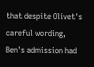that despite Olivet's careful wording, Ben's admission had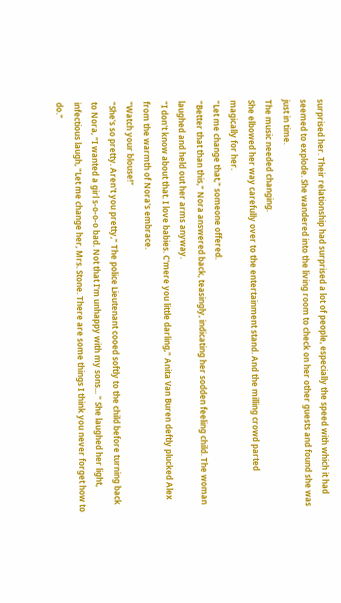surprised her. Their relationship had surprised a lot of people, especially the speed with which it had seemed to explode. She wandered into the living room to check on her other guests and found she was just in time.
The music needed changing.
She elbowed her way carefully over to the entertainment stand. And the milling crowd parted magically for her.
"Let me change that," someone offered.
"Better that than this," Nora answered back, teasingly, indicating her sodden feeling child. The woman laughed and held out her arms anyway.
"I don't know about that. I love babies. C'mere you little darling," Anita Van Buren deftly plucked Alex from the warmth of Nora's embrace.
"Watch your blouse!"
"She's so pretty. Aren't you pretty," The police Lieutenant cooed softly to the child before turning back to Nora, "I wanted a girl s-o-o-o bad. Not that I'm unhappy with my sons... " She laughed her light, infectious laugh, "Let me change her, Mrs. Stone. There are some things I think you never forget how to do."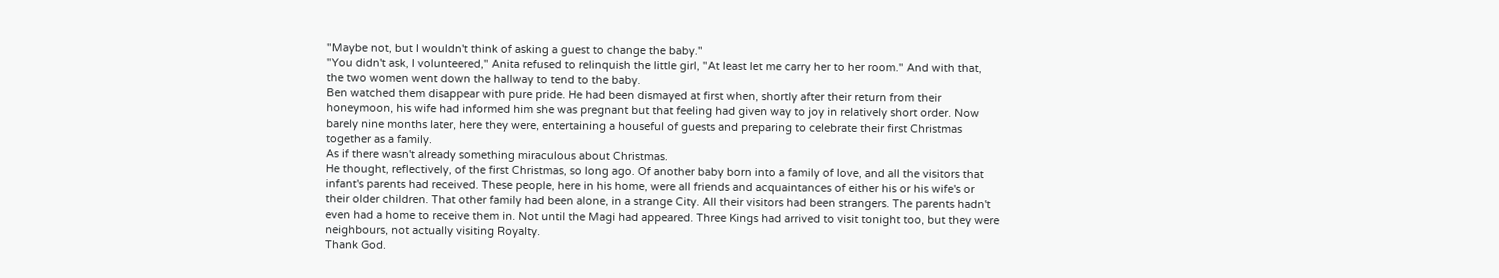"Maybe not, but I wouldn't think of asking a guest to change the baby."
"You didn't ask, I volunteered," Anita refused to relinquish the little girl, "At least let me carry her to her room." And with that, the two women went down the hallway to tend to the baby.
Ben watched them disappear with pure pride. He had been dismayed at first when, shortly after their return from their honeymoon, his wife had informed him she was pregnant but that feeling had given way to joy in relatively short order. Now barely nine months later, here they were, entertaining a houseful of guests and preparing to celebrate their first Christmas together as a family.
As if there wasn't already something miraculous about Christmas.
He thought, reflectively, of the first Christmas, so long ago. Of another baby born into a family of love, and all the visitors that infant's parents had received. These people, here in his home, were all friends and acquaintances of either his or his wife's or their older children. That other family had been alone, in a strange City. All their visitors had been strangers. The parents hadn't even had a home to receive them in. Not until the Magi had appeared. Three Kings had arrived to visit tonight too, but they were neighbours, not actually visiting Royalty.
Thank God.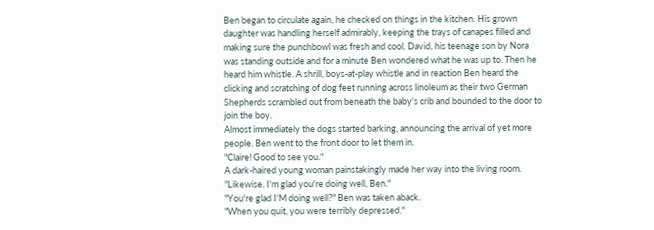Ben began to circulate again, he checked on things in the kitchen. His grown daughter was handling herself admirably, keeping the trays of canapes filled and making sure the punchbowl was fresh and cool. David, his teenage son by Nora was standing outside and for a minute Ben wondered what he was up to. Then he heard him whistle. A shrill, boys-at-play whistle and in reaction Ben heard the clicking and scratching of dog feet running across linoleum as their two German Shepherds scrambled out from beneath the baby's crib and bounded to the door to join the boy.
Almost immediately the dogs started barking, announcing the arrival of yet more people. Ben went to the front door to let them in.
"Claire! Good to see you."
A dark-haired young woman painstakingly made her way into the living room.
"Likewise. I'm glad you're doing well, Ben."
"You're glad I'M doing well?" Ben was taken aback.
"When you quit, you were terribly depressed."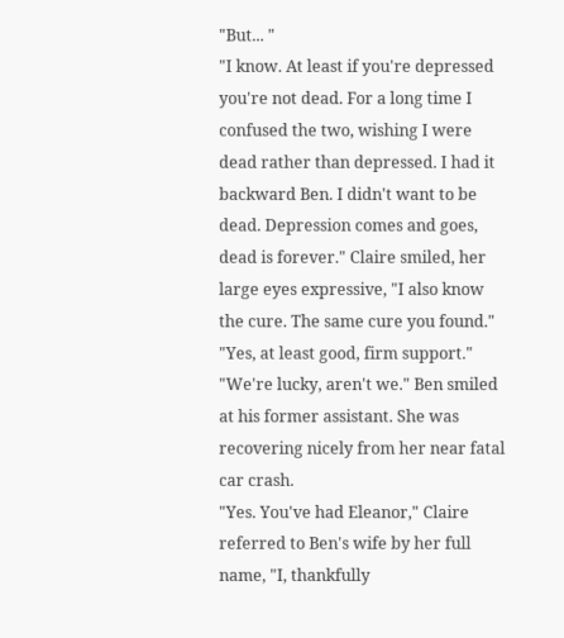"But... "
"I know. At least if you're depressed you're not dead. For a long time I confused the two, wishing I were dead rather than depressed. I had it backward Ben. I didn't want to be dead. Depression comes and goes, dead is forever." Claire smiled, her large eyes expressive, "I also know the cure. The same cure you found."
"Yes, at least good, firm support."
"We're lucky, aren't we." Ben smiled at his former assistant. She was recovering nicely from her near fatal car crash.
"Yes. You've had Eleanor," Claire referred to Ben's wife by her full name, "I, thankfully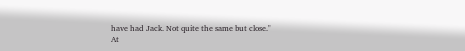have had Jack. Not quite the same but close."
At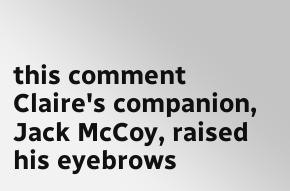this comment Claire's companion, Jack McCoy, raised his eyebrows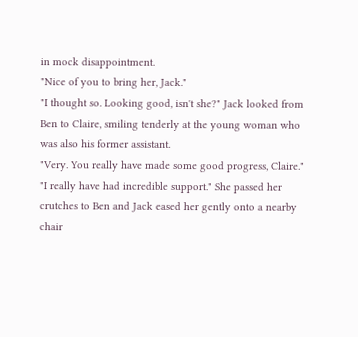in mock disappointment.
"Nice of you to bring her, Jack."
"I thought so. Looking good, isn't she?" Jack looked from Ben to Claire, smiling tenderly at the young woman who was also his former assistant.
"Very. You really have made some good progress, Claire."
"I really have had incredible support." She passed her crutches to Ben and Jack eased her gently onto a nearby chair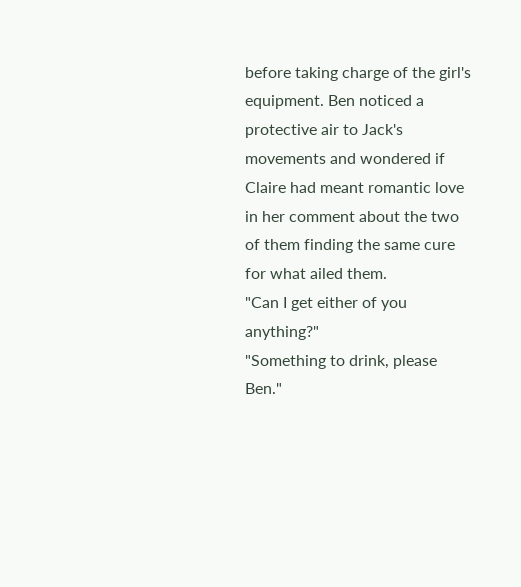before taking charge of the girl's equipment. Ben noticed a protective air to Jack's movements and wondered if Claire had meant romantic love in her comment about the two of them finding the same cure for what ailed them.
"Can I get either of you anything?"
"Something to drink, please Ben."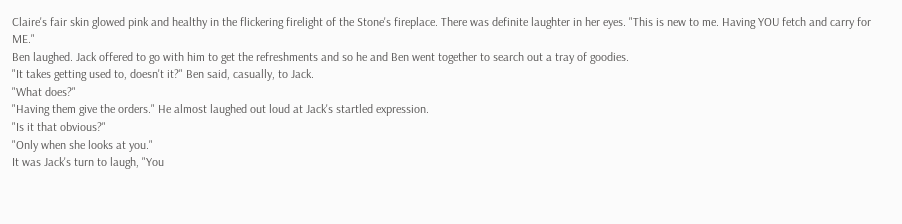Claire's fair skin glowed pink and healthy in the flickering firelight of the Stone's fireplace. There was definite laughter in her eyes. "This is new to me. Having YOU fetch and carry for ME."
Ben laughed. Jack offered to go with him to get the refreshments and so he and Ben went together to search out a tray of goodies.
"It takes getting used to, doesn't it?" Ben said, casually, to Jack.
"What does?"
"Having them give the orders." He almost laughed out loud at Jack's startled expression.
"Is it that obvious?"
"Only when she looks at you."
It was Jack's turn to laugh, "You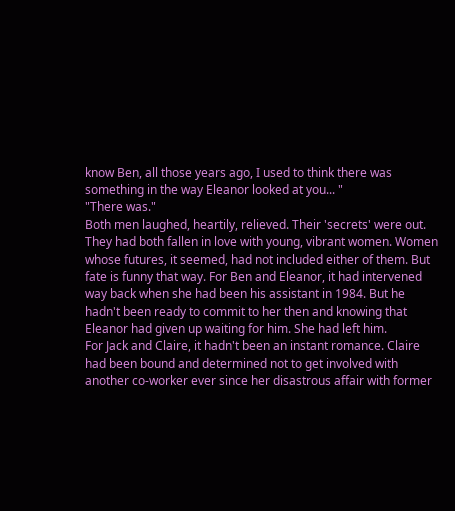know Ben, all those years ago, I used to think there was something in the way Eleanor looked at you... "
"There was."
Both men laughed, heartily, relieved. Their 'secrets' were out. They had both fallen in love with young, vibrant women. Women whose futures, it seemed, had not included either of them. But fate is funny that way. For Ben and Eleanor, it had intervened way back when she had been his assistant in 1984. But he hadn't been ready to commit to her then and knowing that Eleanor had given up waiting for him. She had left him.
For Jack and Claire, it hadn't been an instant romance. Claire had been bound and determined not to get involved with another co-worker ever since her disastrous affair with former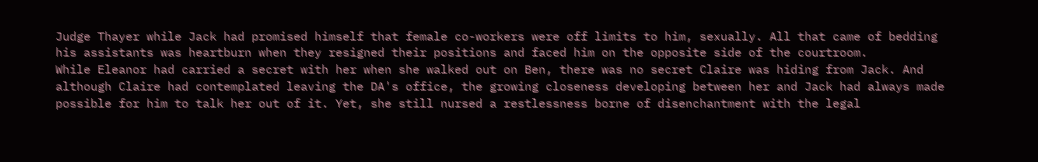Judge Thayer while Jack had promised himself that female co-workers were off limits to him, sexually. All that came of bedding his assistants was heartburn when they resigned their positions and faced him on the opposite side of the courtroom.
While Eleanor had carried a secret with her when she walked out on Ben, there was no secret Claire was hiding from Jack. And although Claire had contemplated leaving the DA's office, the growing closeness developing between her and Jack had always made possible for him to talk her out of it. Yet, she still nursed a restlessness borne of disenchantment with the legal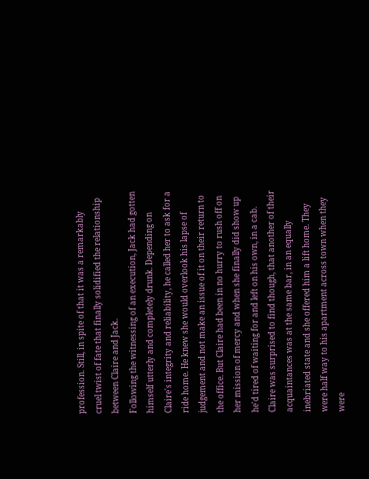profession. Still, in spite of that it was a remarkably cruel twist of fate that finally solidified the relationship between Claire and Jack.
Following the witnessing of an execution, Jack had gotten himself utterly and completely drunk. Depending on Claire's integrity and reliability, he called her to ask for a ride home. He knew she would overlook his lapse of judgement and not make an issue of it on their return to the office. But Claire had been in no hurry to rush off on her mission of mercy and when she finally did show up he'd tired of waiting for and left on his own, in a cab. Claire was surprised to find though, that another of their acquaintances was at the same bar, in an equally inebriated state and she offered him a lift home. They were half way to his apartment across town when they were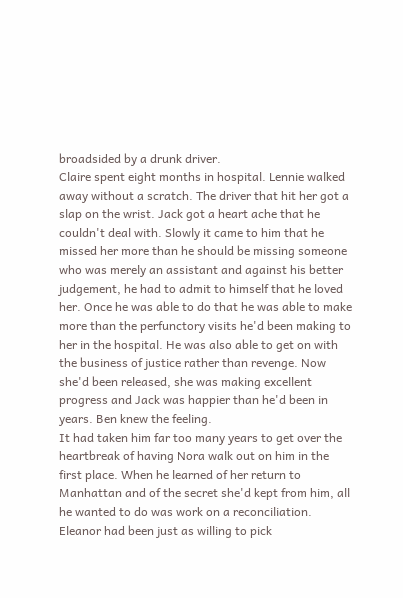broadsided by a drunk driver.
Claire spent eight months in hospital. Lennie walked away without a scratch. The driver that hit her got a slap on the wrist. Jack got a heart ache that he couldn't deal with. Slowly it came to him that he missed her more than he should be missing someone who was merely an assistant and against his better judgement, he had to admit to himself that he loved her. Once he was able to do that he was able to make more than the perfunctory visits he'd been making to her in the hospital. He was also able to get on with the business of justice rather than revenge. Now she'd been released, she was making excellent progress and Jack was happier than he'd been in years. Ben knew the feeling.
It had taken him far too many years to get over the heartbreak of having Nora walk out on him in the first place. When he learned of her return to Manhattan and of the secret she'd kept from him, all he wanted to do was work on a reconciliation. Eleanor had been just as willing to pick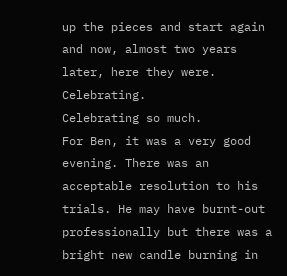up the pieces and start again and now, almost two years later, here they were. Celebrating.
Celebrating so much.
For Ben, it was a very good evening. There was an acceptable resolution to his trials. He may have burnt-out professionally but there was a bright new candle burning in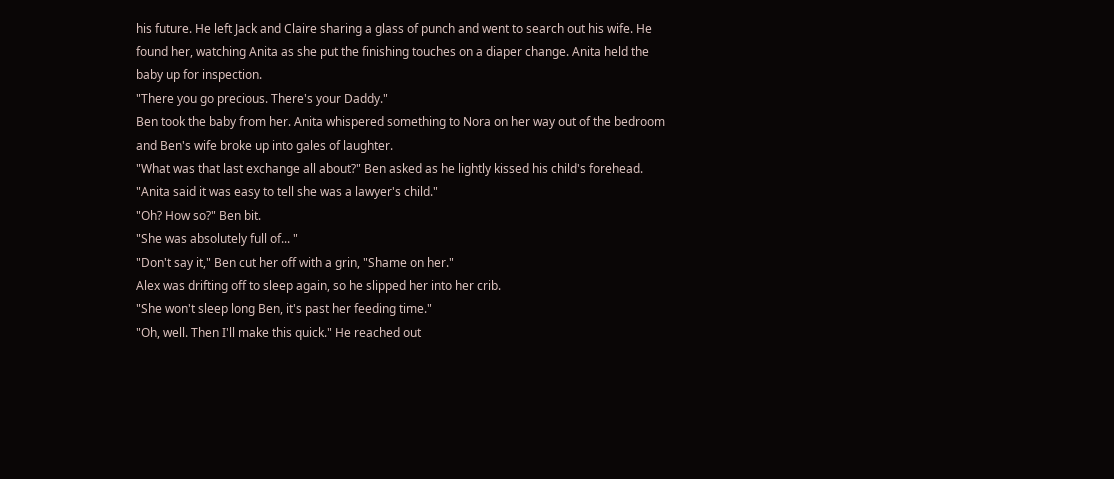his future. He left Jack and Claire sharing a glass of punch and went to search out his wife. He found her, watching Anita as she put the finishing touches on a diaper change. Anita held the baby up for inspection.
"There you go precious. There's your Daddy."
Ben took the baby from her. Anita whispered something to Nora on her way out of the bedroom and Ben's wife broke up into gales of laughter.
"What was that last exchange all about?" Ben asked as he lightly kissed his child's forehead.
"Anita said it was easy to tell she was a lawyer's child."
"Oh? How so?" Ben bit.
"She was absolutely full of... "
"Don't say it," Ben cut her off with a grin, "Shame on her."
Alex was drifting off to sleep again, so he slipped her into her crib.
"She won't sleep long Ben, it's past her feeding time."
"Oh, well. Then I'll make this quick." He reached out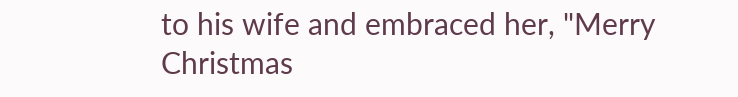to his wife and embraced her, "Merry Christmas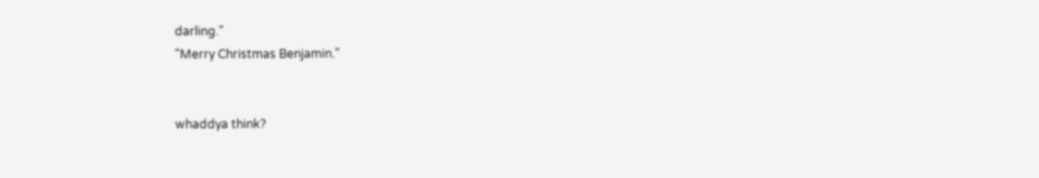darling."
"Merry Christmas Benjamin."


whaddya think?